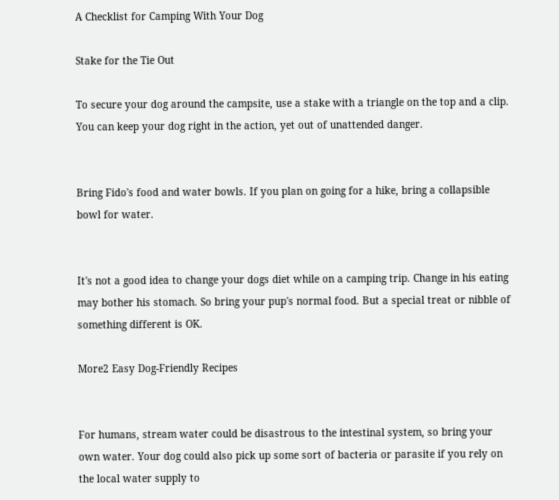A Checklist for Camping With Your Dog

Stake for the Tie Out

To secure your dog around the campsite, use a stake with a triangle on the top and a clip. You can keep your dog right in the action, yet out of unattended danger.


Bring Fido's food and water bowls. If you plan on going for a hike, bring a collapsible bowl for water.


It's not a good idea to change your dogs diet while on a camping trip. Change in his eating may bother his stomach. So bring your pup's normal food. But a special treat or nibble of something different is OK.

More2 Easy Dog-Friendly Recipes


For humans, stream water could be disastrous to the intestinal system, so bring your own water. Your dog could also pick up some sort of bacteria or parasite if you rely on the local water supply to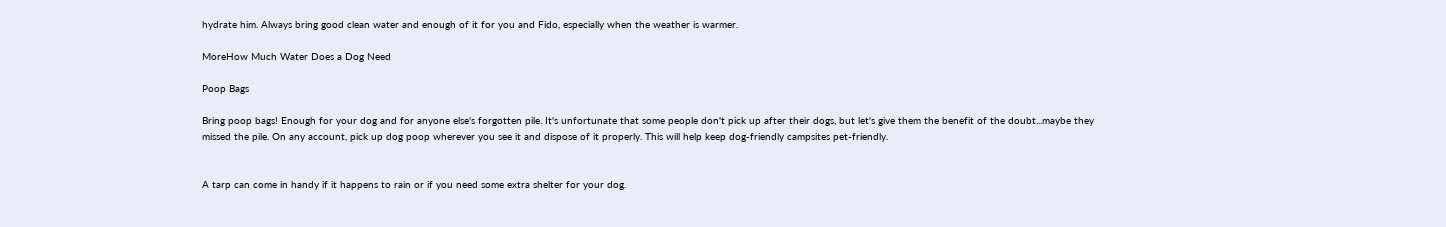hydrate him. Always bring good clean water and enough of it for you and Fido, especially when the weather is warmer.

MoreHow Much Water Does a Dog Need

Poop Bags

Bring poop bags! Enough for your dog and for anyone else's forgotten pile. It's unfortunate that some people don't pick up after their dogs, but let's give them the benefit of the doubt...maybe they missed the pile. On any account, pick up dog poop wherever you see it and dispose of it properly. This will help keep dog-friendly campsites pet-friendly.


A tarp can come in handy if it happens to rain or if you need some extra shelter for your dog.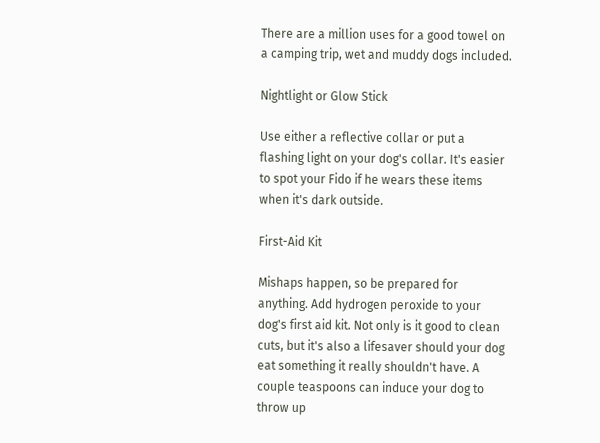There are a million uses for a good towel on a camping trip, wet and muddy dogs included.

Nightlight or Glow Stick

Use either a reflective collar or put a flashing light on your dog's collar. It's easier to spot your Fido if he wears these items when it's dark outside.

First-Aid Kit

Mishaps happen, so be prepared for anything. Add hydrogen peroxide to your dog's first aid kit. Not only is it good to clean cuts, but it's also a lifesaver should your dog eat something it really shouldn't have. A couple teaspoons can induce your dog to throw up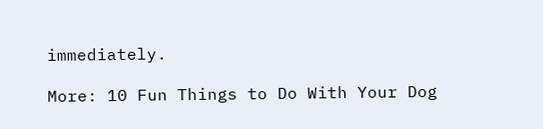immediately.

More: 10 Fun Things to Do With Your Dog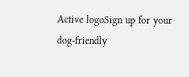Active logoSign up for your dog-friendly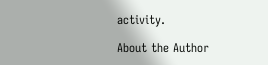activity.

About the Author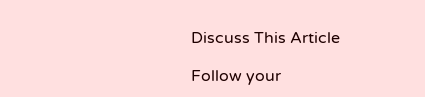Discuss This Article

Follow your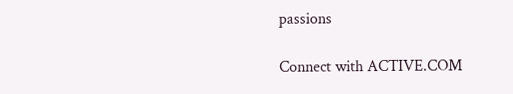passions

Connect with ACTIVE.COM